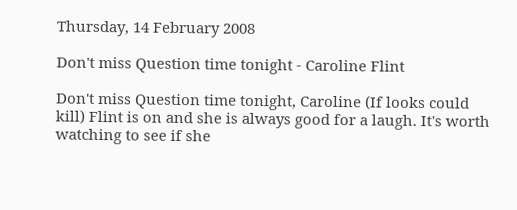Thursday, 14 February 2008

Don't miss Question time tonight - Caroline Flint

Don't miss Question time tonight, Caroline (If looks could kill) Flint is on and she is always good for a laugh. It's worth watching to see if she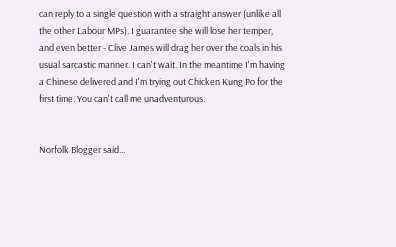can reply to a single question with a straight answer (unlike all the other Labour MPs). I guarantee she will lose her temper, and even better - Clive James will drag her over the coals in his usual sarcastic manner. I can't wait. In the meantime I'm having a Chinese delivered and I'm trying out Chicken Kung Po for the first time. You can't call me unadventurous.


Norfolk Blogger said...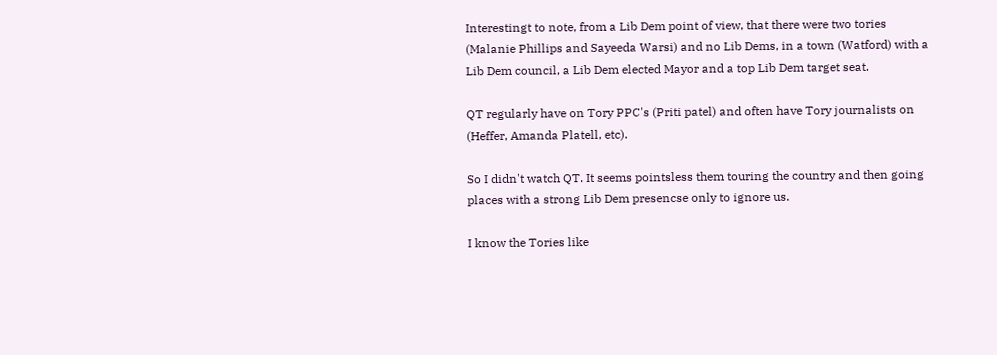Interestingt to note, from a Lib Dem point of view, that there were two tories (Malanie Phillips and Sayeeda Warsi) and no Lib Dems, in a town (Watford) with a Lib Dem council, a Lib Dem elected Mayor and a top Lib Dem target seat.

QT regularly have on Tory PPC's (Priti patel) and often have Tory journalists on (Heffer, Amanda Platell, etc).

So I didn't watch QT. It seems pointsless them touring the country and then going places with a strong Lib Dem presencse only to ignore us.

I know the Tories like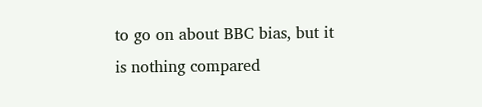to go on about BBC bias, but it is nothing compared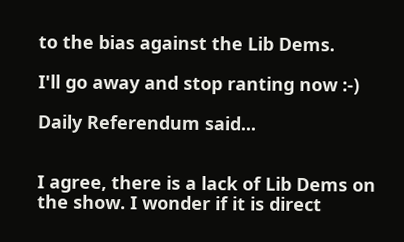to the bias against the Lib Dems.

I'll go away and stop ranting now :-)

Daily Referendum said...


I agree, there is a lack of Lib Dems on the show. I wonder if it is direct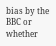bias by the BBC or whether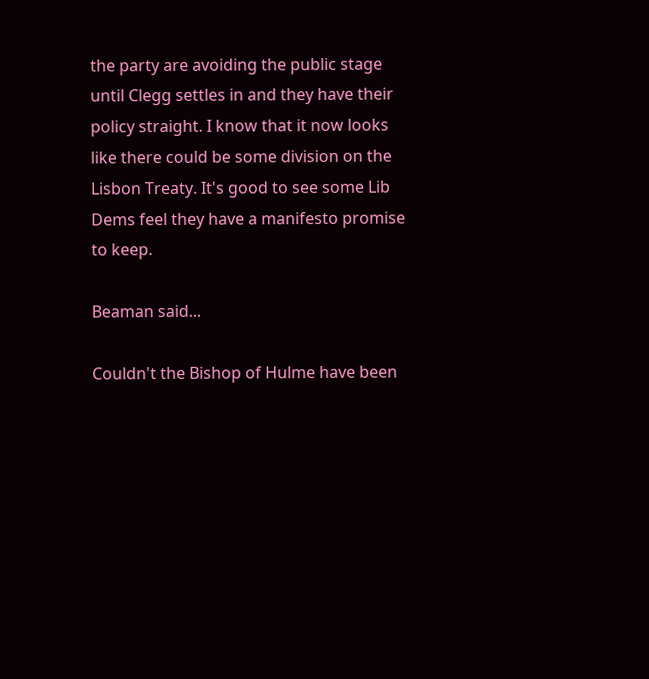the party are avoiding the public stage until Clegg settles in and they have their policy straight. I know that it now looks like there could be some division on the Lisbon Treaty. It's good to see some Lib Dems feel they have a manifesto promise to keep.

Beaman said...

Couldn't the Bishop of Hulme have been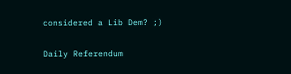considered a Lib Dem? ;)

Daily Referendum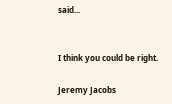said...


I think you could be right.

Jeremy Jacobs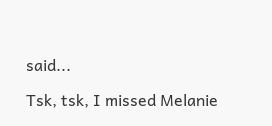said...

Tsk, tsk, I missed Melanie